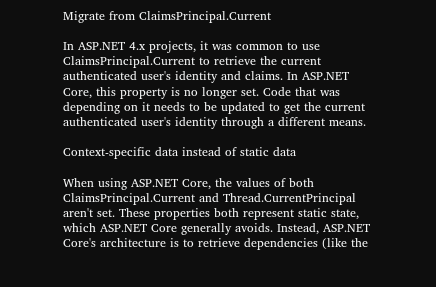Migrate from ClaimsPrincipal.Current

In ASP.NET 4.x projects, it was common to use ClaimsPrincipal.Current to retrieve the current authenticated user's identity and claims. In ASP.NET Core, this property is no longer set. Code that was depending on it needs to be updated to get the current authenticated user's identity through a different means.

Context-specific data instead of static data

When using ASP.NET Core, the values of both ClaimsPrincipal.Current and Thread.CurrentPrincipal aren't set. These properties both represent static state, which ASP.NET Core generally avoids. Instead, ASP.NET Core's architecture is to retrieve dependencies (like the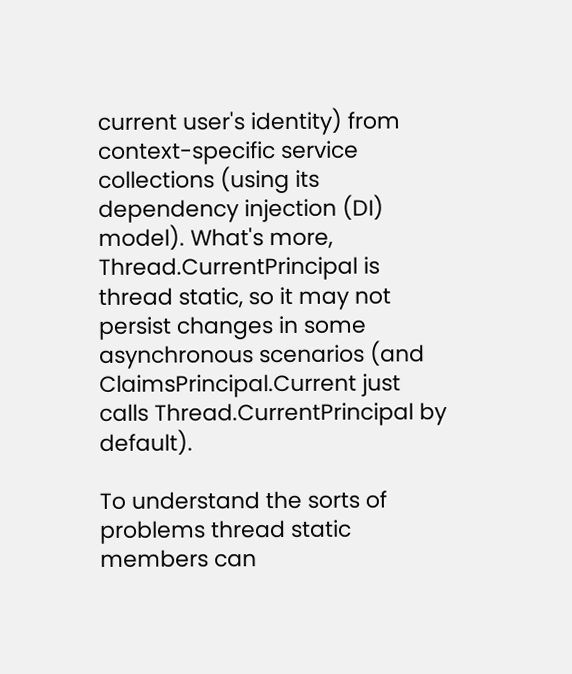current user's identity) from context-specific service collections (using its dependency injection (DI) model). What's more, Thread.CurrentPrincipal is thread static, so it may not persist changes in some asynchronous scenarios (and ClaimsPrincipal.Current just calls Thread.CurrentPrincipal by default).

To understand the sorts of problems thread static members can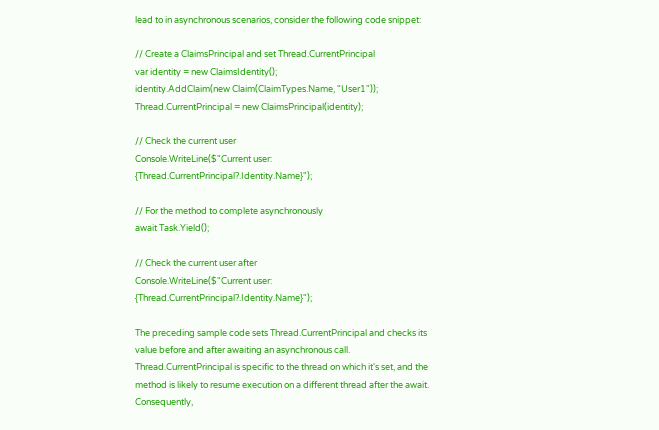lead to in asynchronous scenarios, consider the following code snippet:

// Create a ClaimsPrincipal and set Thread.CurrentPrincipal
var identity = new ClaimsIdentity();
identity.AddClaim(new Claim(ClaimTypes.Name, "User1"));
Thread.CurrentPrincipal = new ClaimsPrincipal(identity);

// Check the current user
Console.WriteLine($"Current user: {Thread.CurrentPrincipal?.Identity.Name}");

// For the method to complete asynchronously
await Task.Yield();

// Check the current user after
Console.WriteLine($"Current user: {Thread.CurrentPrincipal?.Identity.Name}");

The preceding sample code sets Thread.CurrentPrincipal and checks its value before and after awaiting an asynchronous call. Thread.CurrentPrincipal is specific to the thread on which it's set, and the method is likely to resume execution on a different thread after the await. Consequently,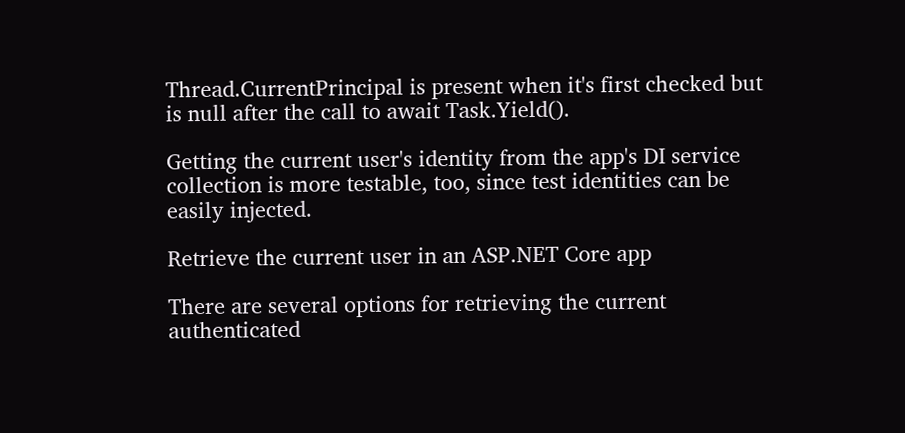Thread.CurrentPrincipal is present when it's first checked but is null after the call to await Task.Yield().

Getting the current user's identity from the app's DI service collection is more testable, too, since test identities can be easily injected.

Retrieve the current user in an ASP.NET Core app

There are several options for retrieving the current authenticated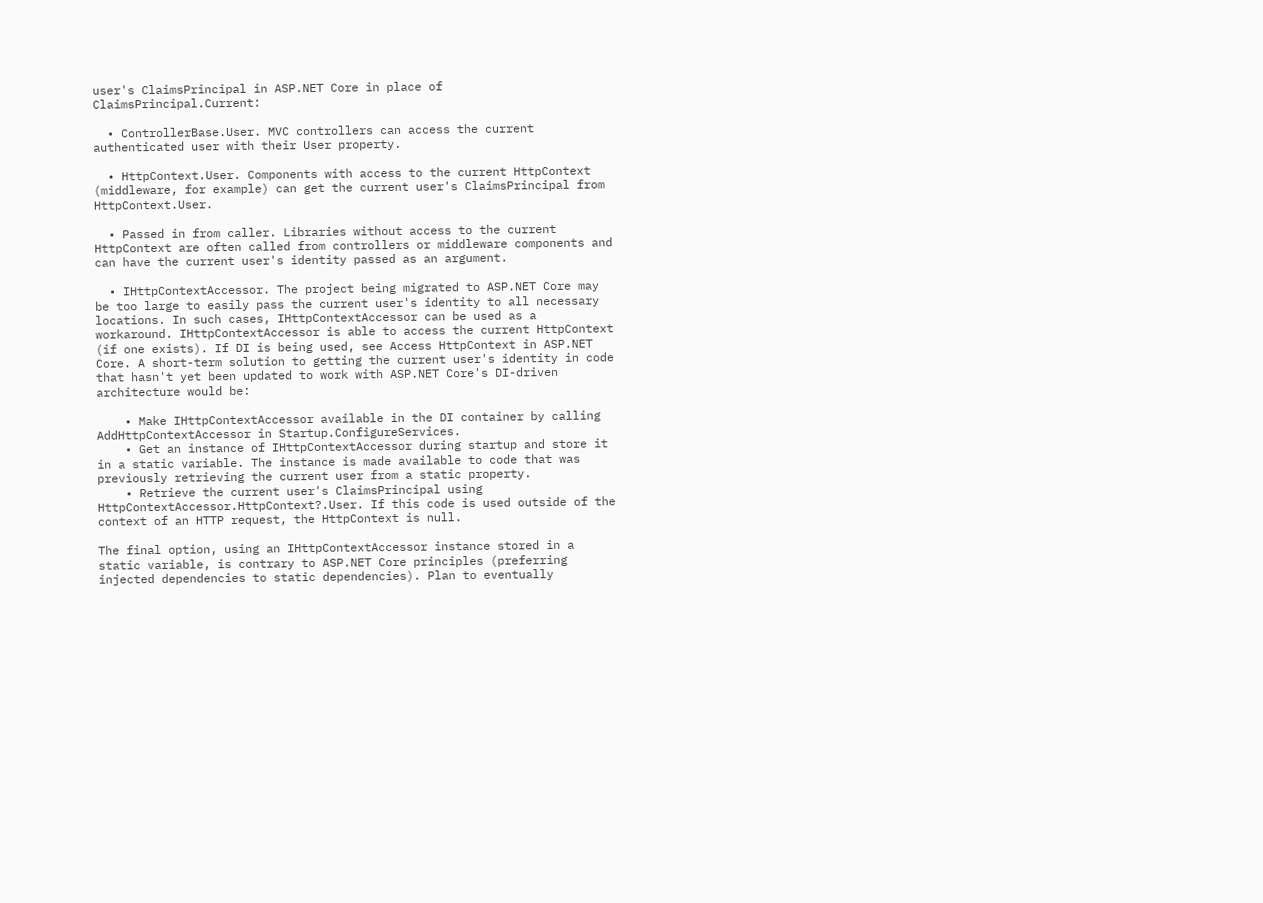user's ClaimsPrincipal in ASP.NET Core in place of ClaimsPrincipal.Current:

  • ControllerBase.User. MVC controllers can access the current authenticated user with their User property.

  • HttpContext.User. Components with access to the current HttpContext (middleware, for example) can get the current user's ClaimsPrincipal from HttpContext.User.

  • Passed in from caller. Libraries without access to the current HttpContext are often called from controllers or middleware components and can have the current user's identity passed as an argument.

  • IHttpContextAccessor. The project being migrated to ASP.NET Core may be too large to easily pass the current user's identity to all necessary locations. In such cases, IHttpContextAccessor can be used as a workaround. IHttpContextAccessor is able to access the current HttpContext (if one exists). If DI is being used, see Access HttpContext in ASP.NET Core. A short-term solution to getting the current user's identity in code that hasn't yet been updated to work with ASP.NET Core's DI-driven architecture would be:

    • Make IHttpContextAccessor available in the DI container by calling AddHttpContextAccessor in Startup.ConfigureServices.
    • Get an instance of IHttpContextAccessor during startup and store it in a static variable. The instance is made available to code that was previously retrieving the current user from a static property.
    • Retrieve the current user's ClaimsPrincipal using HttpContextAccessor.HttpContext?.User. If this code is used outside of the context of an HTTP request, the HttpContext is null.

The final option, using an IHttpContextAccessor instance stored in a static variable, is contrary to ASP.NET Core principles (preferring injected dependencies to static dependencies). Plan to eventually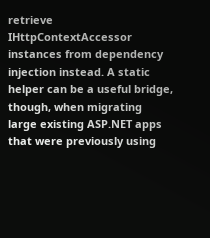retrieve IHttpContextAccessor instances from dependency injection instead. A static helper can be a useful bridge, though, when migrating large existing ASP.NET apps that were previously using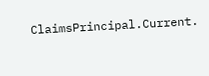ClaimsPrincipal.Current.